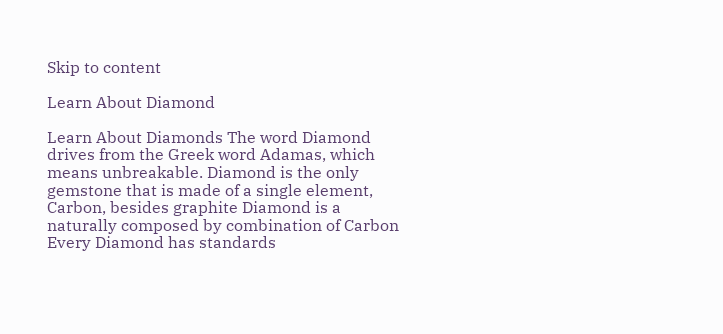Skip to content

Learn About Diamond

Learn About Diamonds The word Diamond drives from the Greek word Adamas, which means unbreakable. Diamond is the only gemstone that is made of a single element, Carbon, besides graphite Diamond is a naturally composed by combination of Carbon
Every Diamond has standards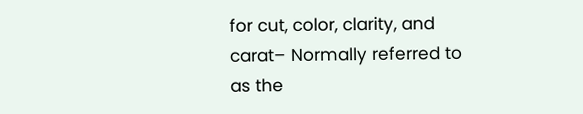for cut, color, clarity, and carat– Normally referred to as the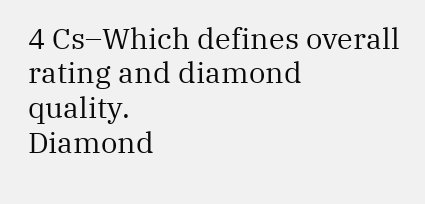4 Cs–Which defines overall rating and diamond quality.
Diamond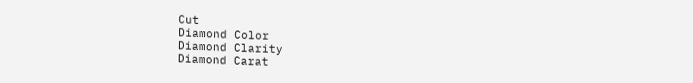Cut
Diamond Color
Diamond Clarity
Diamond Carat